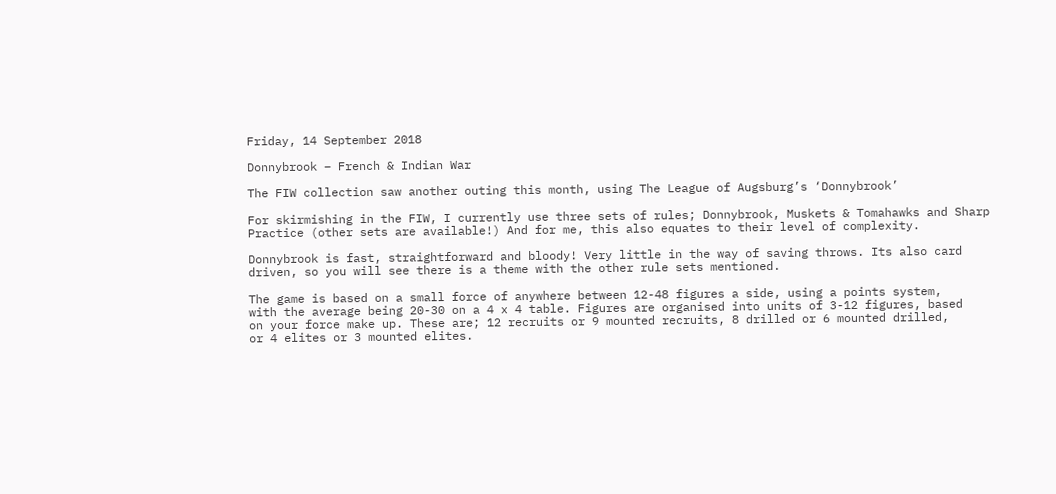Friday, 14 September 2018

Donnybrook – French & Indian War

The FIW collection saw another outing this month, using The League of Augsburg’s ‘Donnybrook’

For skirmishing in the FIW, I currently use three sets of rules; Donnybrook, Muskets & Tomahawks and Sharp Practice (other sets are available!) And for me, this also equates to their level of complexity.

Donnybrook is fast, straightforward and bloody! Very little in the way of saving throws. Its also card
driven, so you will see there is a theme with the other rule sets mentioned.

The game is based on a small force of anywhere between 12-48 figures a side, using a points system,
with the average being 20-30 on a 4 x 4 table. Figures are organised into units of 3-12 figures, based
on your force make up. These are; 12 recruits or 9 mounted recruits, 8 drilled or 6 mounted drilled,
or 4 elites or 3 mounted elites.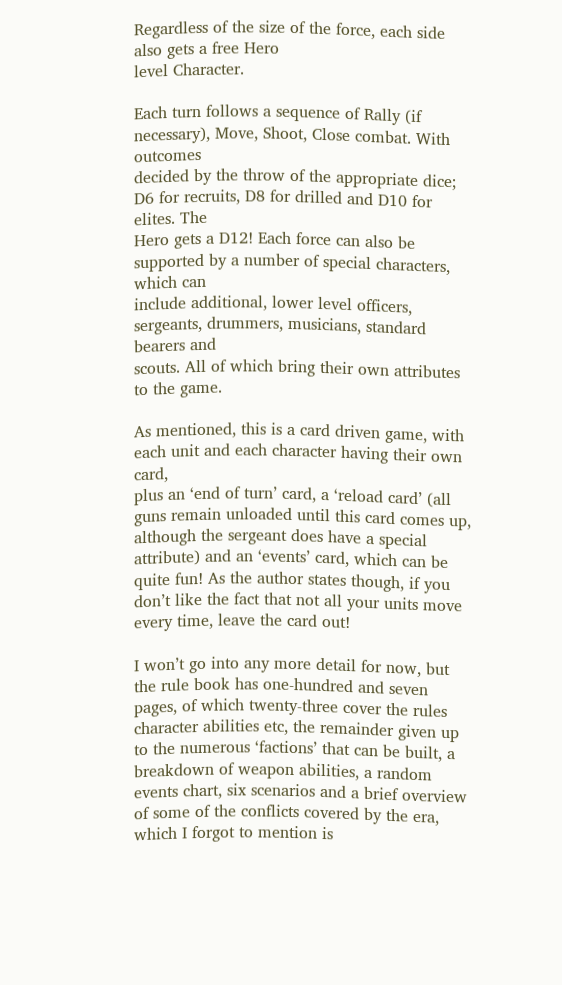Regardless of the size of the force, each side also gets a free Hero
level Character.

Each turn follows a sequence of Rally (if necessary), Move, Shoot, Close combat. With outcomes
decided by the throw of the appropriate dice; D6 for recruits, D8 for drilled and D10 for elites. The
Hero gets a D12! Each force can also be supported by a number of special characters, which can
include additional, lower level officers, sergeants, drummers, musicians, standard bearers and
scouts. All of which bring their own attributes to the game.

As mentioned, this is a card driven game, with each unit and each character having their own card,
plus an ‘end of turn’ card, a ‘reload card’ (all guns remain unloaded until this card comes up, although the sergeant does have a special attribute) and an ‘events’ card, which can be quite fun! As the author states though, if you don’t like the fact that not all your units move every time, leave the card out!

I won’t go into any more detail for now, but the rule book has one-hundred and seven pages, of which twenty-three cover the rules character abilities etc, the remainder given up to the numerous ‘factions’ that can be built, a breakdown of weapon abilities, a random events chart, six scenarios and a brief overview of some of the conflicts covered by the era, which I forgot to mention is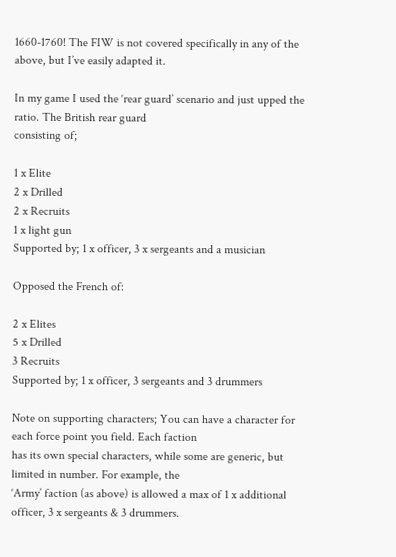1660-1760! The FIW is not covered specifically in any of the above, but I’ve easily adapted it.

In my game I used the ‘rear guard’ scenario and just upped the ratio. The British rear guard
consisting of;

1 x Elite
2 x Drilled
2 x Recruits
1 x light gun
Supported by; 1 x officer, 3 x sergeants and a musician

Opposed the French of:

2 x Elites
5 x Drilled
3 Recruits
Supported by; 1 x officer, 3 sergeants and 3 drummers

Note on supporting characters; You can have a character for each force point you field. Each faction
has its own special characters, while some are generic, but limited in number. For example, the
‘Army’ faction (as above) is allowed a max of 1 x additional officer, 3 x sergeants & 3 drummers.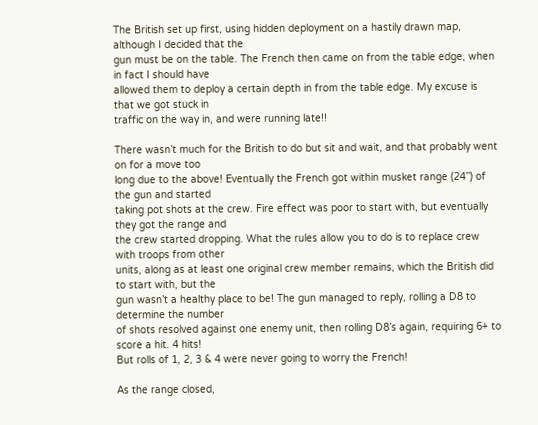The British set up first, using hidden deployment on a hastily drawn map, although I decided that the
gun must be on the table. The French then came on from the table edge, when in fact I should have
allowed them to deploy a certain depth in from the table edge. My excuse is that we got stuck in
traffic on the way in, and were running late!!

There wasn’t much for the British to do but sit and wait, and that probably went on for a move too
long due to the above! Eventually the French got within musket range (24’’) of the gun and started
taking pot shots at the crew. Fire effect was poor to start with, but eventually they got the range and
the crew started dropping. What the rules allow you to do is to replace crew with troops from other
units, along as at least one original crew member remains, which the British did to start with, but the
gun wasn’t a healthy place to be! The gun managed to reply, rolling a D8 to determine the number
of shots resolved against one enemy unit, then rolling D8’s again, requiring 6+ to score a hit. 4 hits!
But rolls of 1, 2, 3 & 4 were never going to worry the French!

As the range closed,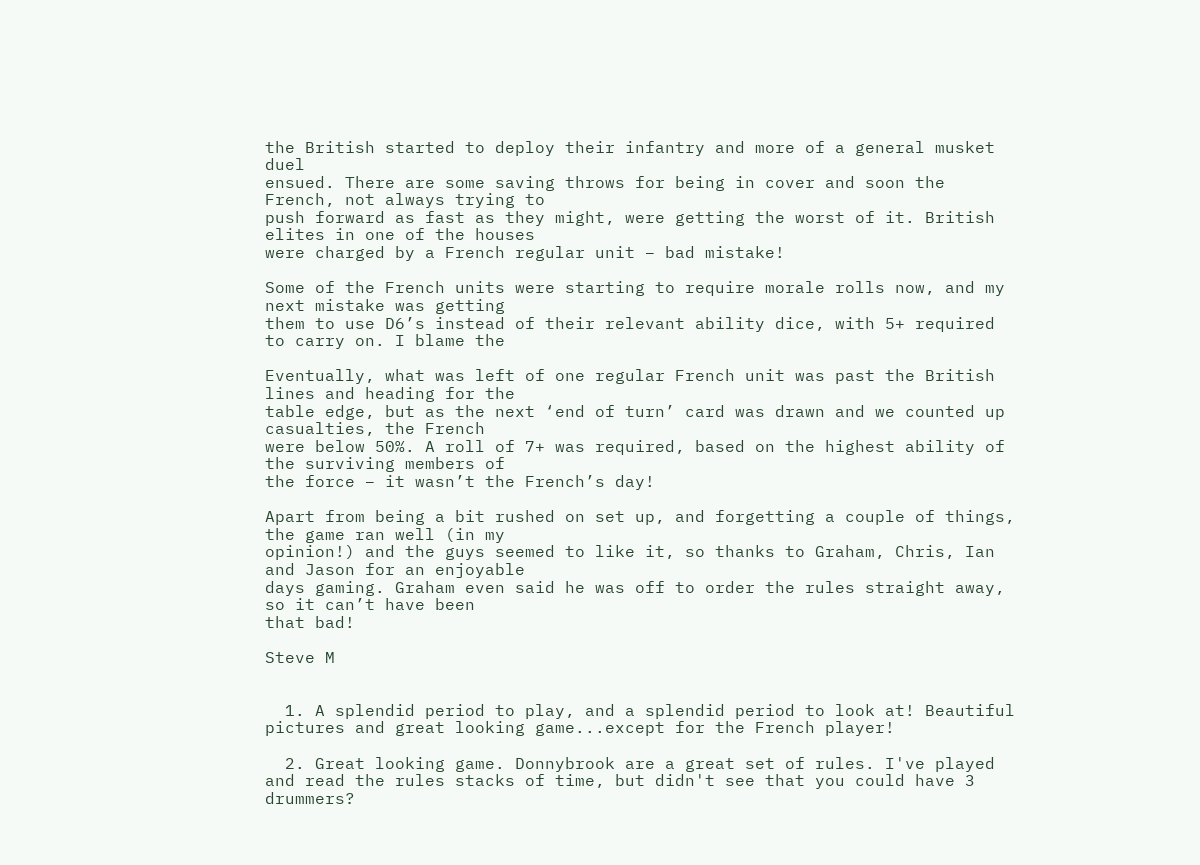the British started to deploy their infantry and more of a general musket duel
ensued. There are some saving throws for being in cover and soon the French, not always trying to
push forward as fast as they might, were getting the worst of it. British elites in one of the houses
were charged by a French regular unit – bad mistake!

Some of the French units were starting to require morale rolls now, and my next mistake was getting
them to use D6’s instead of their relevant ability dice, with 5+ required to carry on. I blame the

Eventually, what was left of one regular French unit was past the British lines and heading for the
table edge, but as the next ‘end of turn’ card was drawn and we counted up casualties, the French
were below 50%. A roll of 7+ was required, based on the highest ability of the surviving members of
the force – it wasn’t the French’s day!

Apart from being a bit rushed on set up, and forgetting a couple of things, the game ran well (in my
opinion!) and the guys seemed to like it, so thanks to Graham, Chris, Ian and Jason for an enjoyable
days gaming. Graham even said he was off to order the rules straight away, so it can’t have been
that bad!

Steve M


  1. A splendid period to play, and a splendid period to look at! Beautiful pictures and great looking game...except for the French player!

  2. Great looking game. Donnybrook are a great set of rules. I've played and read the rules stacks of time, but didn't see that you could have 3 drummers?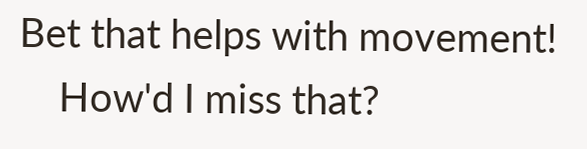Bet that helps with movement!
    How'd I miss that?